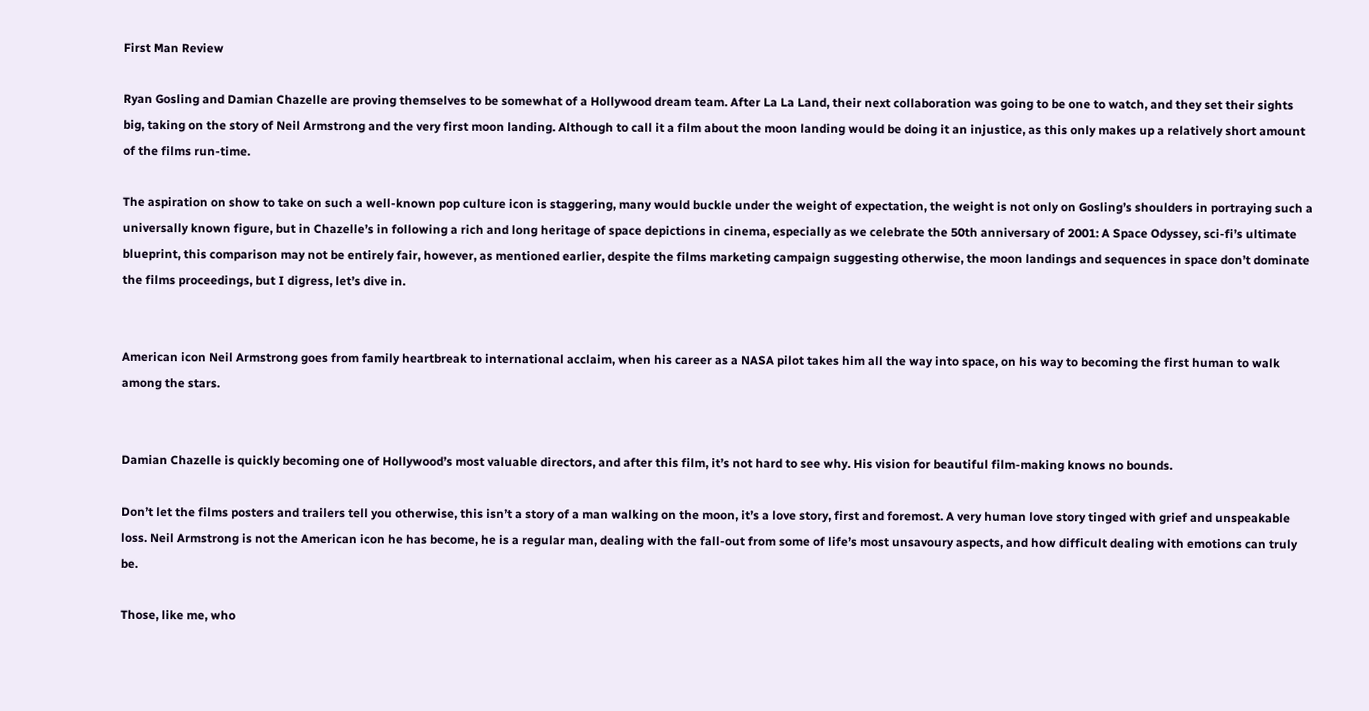First Man Review

Ryan Gosling and Damian Chazelle are proving themselves to be somewhat of a Hollywood dream team. After La La Land, their next collaboration was going to be one to watch, and they set their sights big, taking on the story of Neil Armstrong and the very first moon landing. Although to call it a film about the moon landing would be doing it an injustice, as this only makes up a relatively short amount of the films run-time.

The aspiration on show to take on such a well-known pop culture icon is staggering, many would buckle under the weight of expectation, the weight is not only on Gosling’s shoulders in portraying such a universally known figure, but in Chazelle’s in following a rich and long heritage of space depictions in cinema, especially as we celebrate the 50th anniversary of 2001: A Space Odyssey, sci-fi’s ultimate blueprint, this comparison may not be entirely fair, however, as mentioned earlier, despite the films marketing campaign suggesting otherwise, the moon landings and sequences in space don’t dominate the films proceedings, but I digress, let’s dive in.


American icon Neil Armstrong goes from family heartbreak to international acclaim, when his career as a NASA pilot takes him all the way into space, on his way to becoming the first human to walk among the stars.


Damian Chazelle is quickly becoming one of Hollywood’s most valuable directors, and after this film, it’s not hard to see why. His vision for beautiful film-making knows no bounds.

Don’t let the films posters and trailers tell you otherwise, this isn’t a story of a man walking on the moon, it’s a love story, first and foremost. A very human love story tinged with grief and unspeakable loss. Neil Armstrong is not the American icon he has become, he is a regular man, dealing with the fall-out from some of life’s most unsavoury aspects, and how difficult dealing with emotions can truly be.

Those, like me, who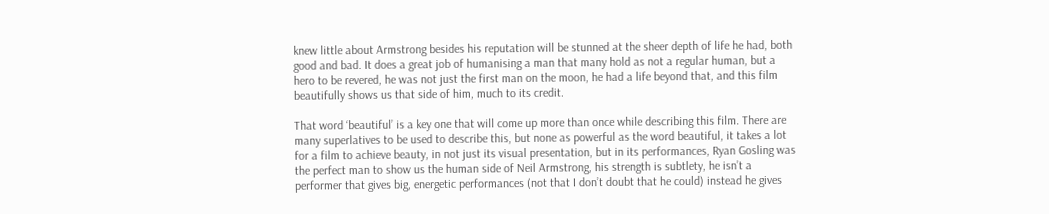knew little about Armstrong besides his reputation will be stunned at the sheer depth of life he had, both good and bad. It does a great job of humanising a man that many hold as not a regular human, but a hero to be revered, he was not just the first man on the moon, he had a life beyond that, and this film beautifully shows us that side of him, much to its credit.

That word ‘beautiful’ is a key one that will come up more than once while describing this film. There are many superlatives to be used to describe this, but none as powerful as the word beautiful, it takes a lot for a film to achieve beauty, in not just its visual presentation, but in its performances, Ryan Gosling was the perfect man to show us the human side of Neil Armstrong, his strength is subtlety, he isn’t a performer that gives big, energetic performances (not that I don’t doubt that he could) instead he gives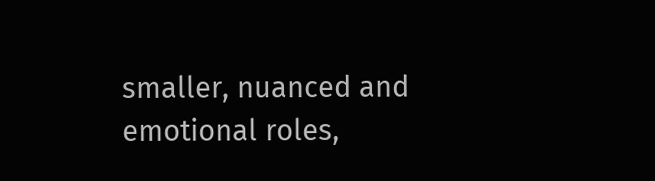smaller, nuanced and emotional roles,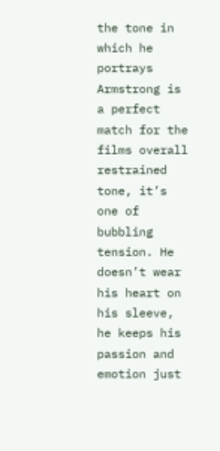the tone in which he portrays Armstrong is a perfect match for the films overall restrained tone, it’s one of bubbling tension. He doesn’t wear his heart on his sleeve, he keeps his passion and emotion just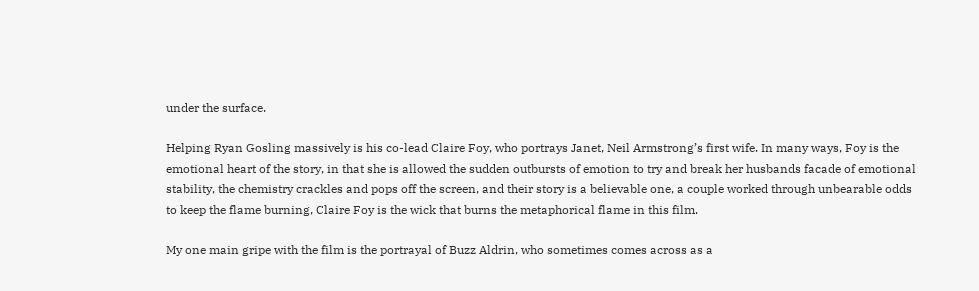under the surface.

Helping Ryan Gosling massively is his co-lead Claire Foy, who portrays Janet, Neil Armstrong’s first wife. In many ways, Foy is the emotional heart of the story, in that she is allowed the sudden outbursts of emotion to try and break her husbands facade of emotional stability, the chemistry crackles and pops off the screen, and their story is a believable one, a couple worked through unbearable odds to keep the flame burning, Claire Foy is the wick that burns the metaphorical flame in this film.

My one main gripe with the film is the portrayal of Buzz Aldrin, who sometimes comes across as a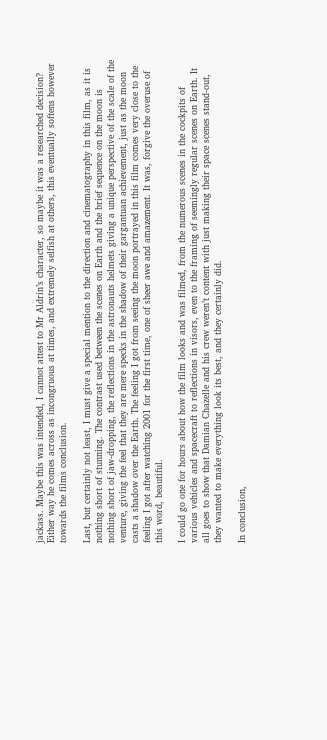jackass. Maybe this was intended, I cannot attest to Mr Aldrin’s character, so maybe it was a researched decision? Either way he comes across as incongruous at times, and extremely selfish at others, this eventually softens however towards the films conclusion.

Last, but certainly not least, I must give a special mention to the direction and cinematography in this film, as it is nothing short of stunning. The contrast used between the scenes on Earth and the brief sequence on the moon is nothing short of jaw-dropping, the reflections in the astronauts helmets giving a unique perspective of the scale of the venture, giving the feel that they are mere specks in the shadow of their gargantuan achievement, just as the moon casts a shadow over the Earth. The feeling I got from seeing the moon portrayed in this film comes very close to the feeling I got after watching 2001 for the first time, one of sheer awe and amazement. It was, forgive the overuse of this word, beautiful.

I could go one for hours about how the film looks and was filmed, from the numerous scenes in the cockpits of various vehicles and spacecraft to reflections in visors, even to the framing of seemingly regular scenes on Earth. It all goes to show that Damian Chazelle and his crew weren’t content with just making their space scenes stand-out, they wanted to make everything look its best, and they certainly did.

In conclusion,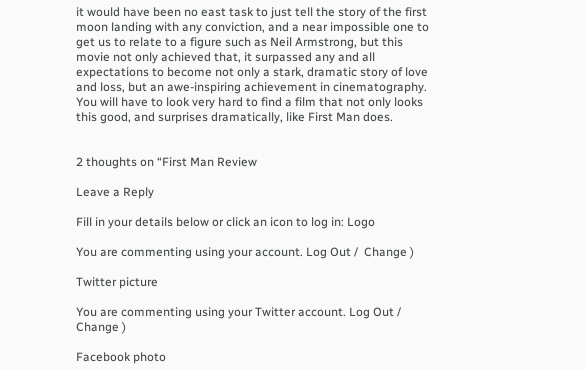it would have been no east task to just tell the story of the first moon landing with any conviction, and a near impossible one to get us to relate to a figure such as Neil Armstrong, but this movie not only achieved that, it surpassed any and all expectations to become not only a stark, dramatic story of love and loss, but an awe-inspiring achievement in cinematography. You will have to look very hard to find a film that not only looks this good, and surprises dramatically, like First Man does.


2 thoughts on “First Man Review

Leave a Reply

Fill in your details below or click an icon to log in: Logo

You are commenting using your account. Log Out /  Change )

Twitter picture

You are commenting using your Twitter account. Log Out /  Change )

Facebook photo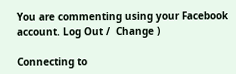You are commenting using your Facebook account. Log Out /  Change )

Connecting to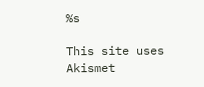%s

This site uses Akismet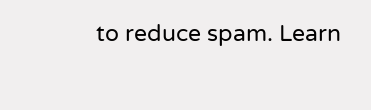to reduce spam. Learn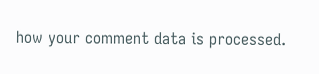how your comment data is processed.